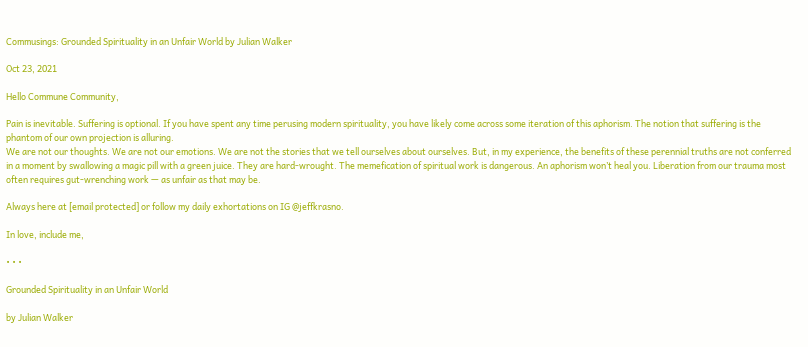Commusings: Grounded Spirituality in an Unfair World by Julian Walker

Oct 23, 2021

Hello Commune Community,

Pain is inevitable. Suffering is optional. If you have spent any time perusing modern spirituality, you have likely come across some iteration of this aphorism. The notion that suffering is the phantom of our own projection is alluring.
We are not our thoughts. We are not our emotions. We are not the stories that we tell ourselves about ourselves. But, in my experience, the benefits of these perennial truths are not conferred in a moment by swallowing a magic pill with a green juice. They are hard-wrought. The memefication of spiritual work is dangerous. An aphorism won’t heal you. Liberation from our trauma most often requires gut-wrenching work — as unfair as that may be.

Always here at [email protected] or follow my daily exhortations on IG @jeffkrasno.

In love, include me,

• • •

Grounded Spirituality in an Unfair World

by Julian Walker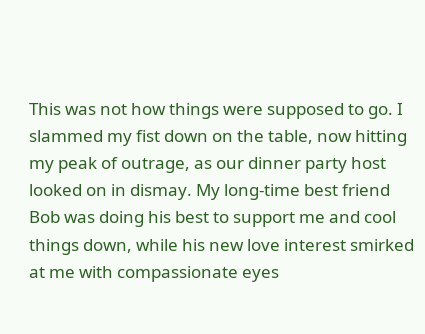This was not how things were supposed to go. I slammed my fist down on the table, now hitting my peak of outrage, as our dinner party host looked on in dismay. My long-time best friend Bob was doing his best to support me and cool things down, while his new love interest smirked at me with compassionate eyes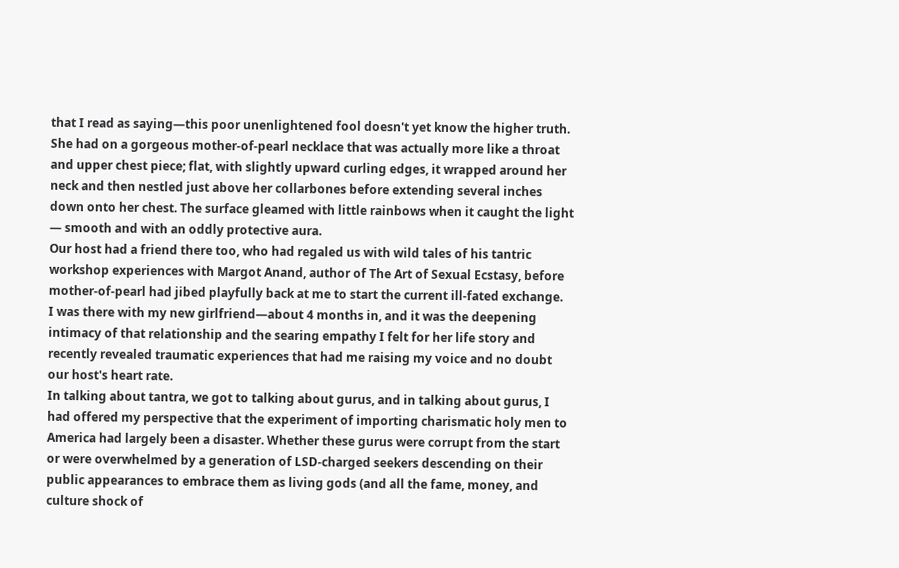that I read as saying—this poor unenlightened fool doesn't yet know the higher truth.
She had on a gorgeous mother-of-pearl necklace that was actually more like a throat and upper chest piece; flat, with slightly upward curling edges, it wrapped around her neck and then nestled just above her collarbones before extending several inches down onto her chest. The surface gleamed with little rainbows when it caught the light — smooth and with an oddly protective aura.
Our host had a friend there too, who had regaled us with wild tales of his tantric workshop experiences with Margot Anand, author of The Art of Sexual Ecstasy, before mother-of-pearl had jibed playfully back at me to start the current ill-fated exchange.
I was there with my new girlfriend—about 4 months in, and it was the deepening intimacy of that relationship and the searing empathy I felt for her life story and recently revealed traumatic experiences that had me raising my voice and no doubt our host's heart rate.
In talking about tantra, we got to talking about gurus, and in talking about gurus, I had offered my perspective that the experiment of importing charismatic holy men to America had largely been a disaster. Whether these gurus were corrupt from the start or were overwhelmed by a generation of LSD-charged seekers descending on their public appearances to embrace them as living gods (and all the fame, money, and culture shock of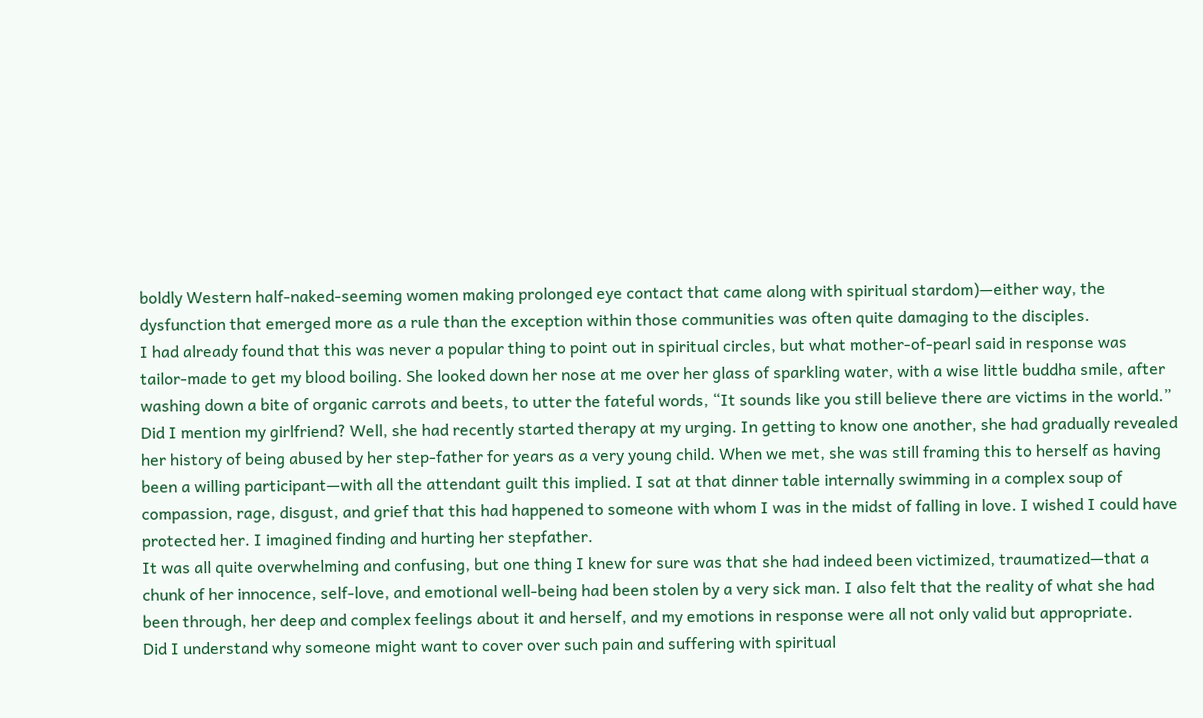boldly Western half-naked-seeming women making prolonged eye contact that came along with spiritual stardom)—either way, the dysfunction that emerged more as a rule than the exception within those communities was often quite damaging to the disciples.
I had already found that this was never a popular thing to point out in spiritual circles, but what mother-of-pearl said in response was tailor-made to get my blood boiling. She looked down her nose at me over her glass of sparkling water, with a wise little buddha smile, after washing down a bite of organic carrots and beets, to utter the fateful words, “It sounds like you still believe there are victims in the world.”
Did I mention my girlfriend? Well, she had recently started therapy at my urging. In getting to know one another, she had gradually revealed her history of being abused by her step-father for years as a very young child. When we met, she was still framing this to herself as having been a willing participant—with all the attendant guilt this implied. I sat at that dinner table internally swimming in a complex soup of compassion, rage, disgust, and grief that this had happened to someone with whom I was in the midst of falling in love. I wished I could have protected her. I imagined finding and hurting her stepfather.
It was all quite overwhelming and confusing, but one thing I knew for sure was that she had indeed been victimized, traumatized—that a chunk of her innocence, self-love, and emotional well-being had been stolen by a very sick man. I also felt that the reality of what she had been through, her deep and complex feelings about it and herself, and my emotions in response were all not only valid but appropriate.
Did I understand why someone might want to cover over such pain and suffering with spiritual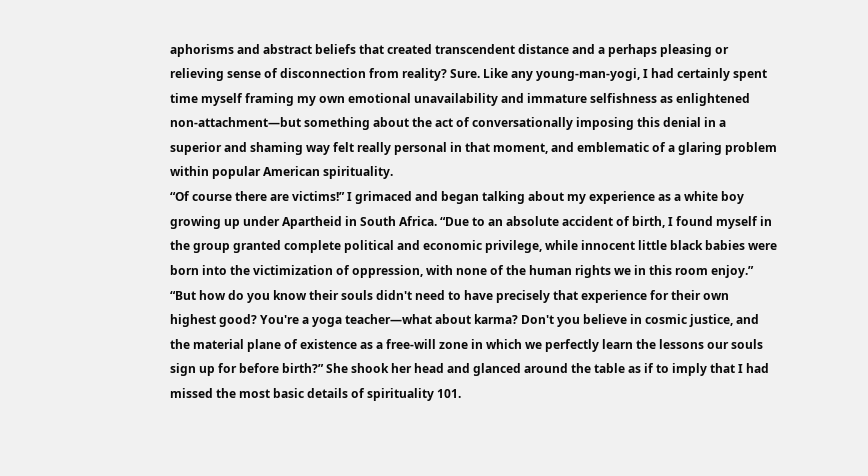aphorisms and abstract beliefs that created transcendent distance and a perhaps pleasing or relieving sense of disconnection from reality? Sure. Like any young-man-yogi, I had certainly spent time myself framing my own emotional unavailability and immature selfishness as enlightened non-attachment—but something about the act of conversationally imposing this denial in a superior and shaming way felt really personal in that moment, and emblematic of a glaring problem within popular American spirituality.
“Of course there are victims!” I grimaced and began talking about my experience as a white boy growing up under Apartheid in South Africa. “Due to an absolute accident of birth, I found myself in the group granted complete political and economic privilege, while innocent little black babies were born into the victimization of oppression, with none of the human rights we in this room enjoy.”
“But how do you know their souls didn't need to have precisely that experience for their own highest good? You're a yoga teacher—what about karma? Don't you believe in cosmic justice, and the material plane of existence as a free-will zone in which we perfectly learn the lessons our souls sign up for before birth?” She shook her head and glanced around the table as if to imply that I had missed the most basic details of spirituality 101.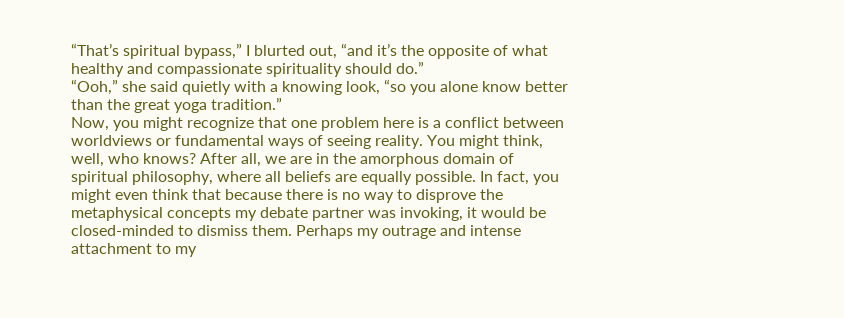“That’s spiritual bypass,” I blurted out, “and it’s the opposite of what healthy and compassionate spirituality should do.”
“Ooh,” she said quietly with a knowing look, “so you alone know better than the great yoga tradition.”
Now, you might recognize that one problem here is a conflict between worldviews or fundamental ways of seeing reality. You might think, well, who knows? After all, we are in the amorphous domain of spiritual philosophy, where all beliefs are equally possible. In fact, you might even think that because there is no way to disprove the metaphysical concepts my debate partner was invoking, it would be closed-minded to dismiss them. Perhaps my outrage and intense attachment to my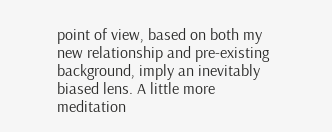point of view, based on both my new relationship and pre-existing background, imply an inevitably biased lens. A little more meditation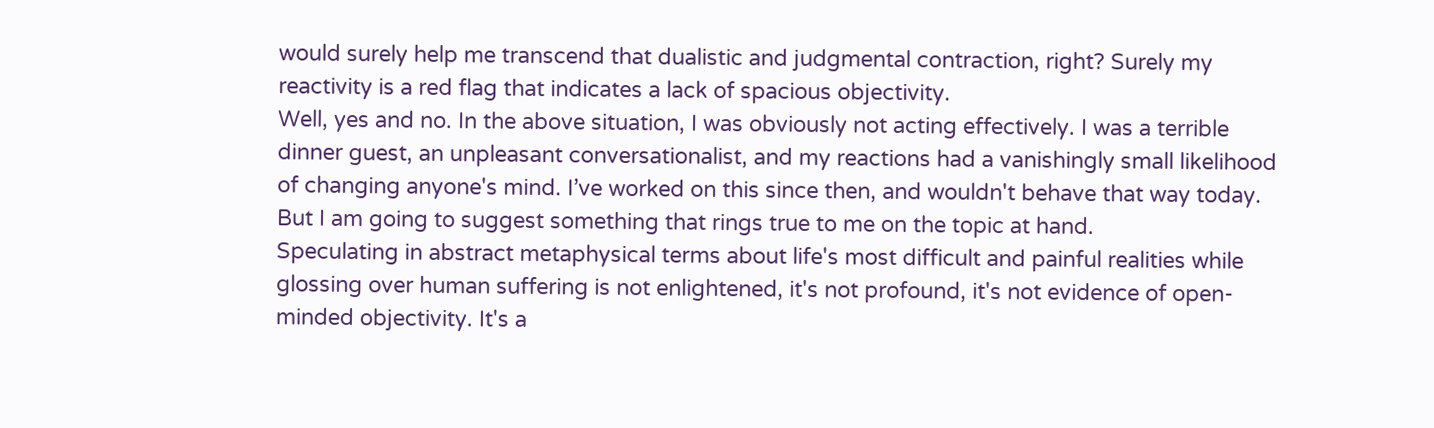would surely help me transcend that dualistic and judgmental contraction, right? Surely my reactivity is a red flag that indicates a lack of spacious objectivity.
Well, yes and no. In the above situation, I was obviously not acting effectively. I was a terrible dinner guest, an unpleasant conversationalist, and my reactions had a vanishingly small likelihood of changing anyone's mind. I’ve worked on this since then, and wouldn't behave that way today. But I am going to suggest something that rings true to me on the topic at hand.
Speculating in abstract metaphysical terms about life's most difficult and painful realities while glossing over human suffering is not enlightened, it's not profound, it's not evidence of open-minded objectivity. It's a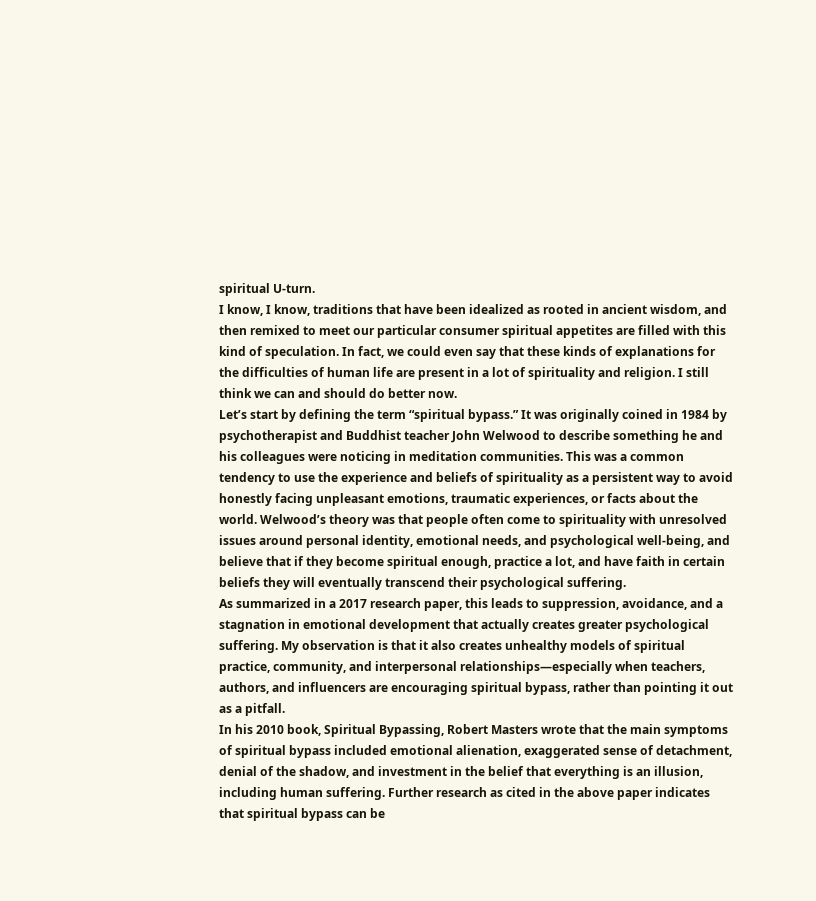spiritual U-turn.
I know, I know, traditions that have been idealized as rooted in ancient wisdom, and then remixed to meet our particular consumer spiritual appetites are filled with this kind of speculation. In fact, we could even say that these kinds of explanations for the difficulties of human life are present in a lot of spirituality and religion. I still think we can and should do better now.
Let’s start by defining the term “spiritual bypass.” It was originally coined in 1984 by psychotherapist and Buddhist teacher John Welwood to describe something he and his colleagues were noticing in meditation communities. This was a common tendency to use the experience and beliefs of spirituality as a persistent way to avoid honestly facing unpleasant emotions, traumatic experiences, or facts about the world. Welwood’s theory was that people often come to spirituality with unresolved issues around personal identity, emotional needs, and psychological well-being, and believe that if they become spiritual enough, practice a lot, and have faith in certain beliefs they will eventually transcend their psychological suffering.
As summarized in a 2017 research paper, this leads to suppression, avoidance, and a stagnation in emotional development that actually creates greater psychological suffering. My observation is that it also creates unhealthy models of spiritual practice, community, and interpersonal relationships—especially when teachers, authors, and influencers are encouraging spiritual bypass, rather than pointing it out as a pitfall.
In his 2010 book, Spiritual Bypassing, Robert Masters wrote that the main symptoms of spiritual bypass included emotional alienation, exaggerated sense of detachment, denial of the shadow, and investment in the belief that everything is an illusion, including human suffering. Further research as cited in the above paper indicates that spiritual bypass can be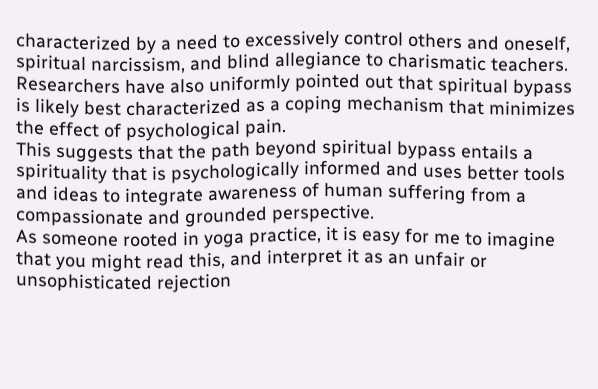characterized by a need to excessively control others and oneself, spiritual narcissism, and blind allegiance to charismatic teachers. Researchers have also uniformly pointed out that spiritual bypass is likely best characterized as a coping mechanism that minimizes the effect of psychological pain.
This suggests that the path beyond spiritual bypass entails a spirituality that is psychologically informed and uses better tools and ideas to integrate awareness of human suffering from a compassionate and grounded perspective.
As someone rooted in yoga practice, it is easy for me to imagine that you might read this, and interpret it as an unfair or unsophisticated rejection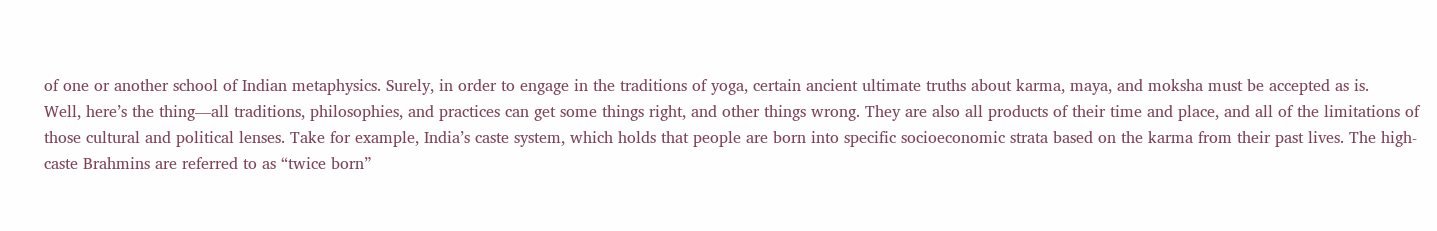of one or another school of Indian metaphysics. Surely, in order to engage in the traditions of yoga, certain ancient ultimate truths about karma, maya, and moksha must be accepted as is.
Well, here’s the thing—all traditions, philosophies, and practices can get some things right, and other things wrong. They are also all products of their time and place, and all of the limitations of those cultural and political lenses. Take for example, India’s caste system, which holds that people are born into specific socioeconomic strata based on the karma from their past lives. The high-caste Brahmins are referred to as “twice born”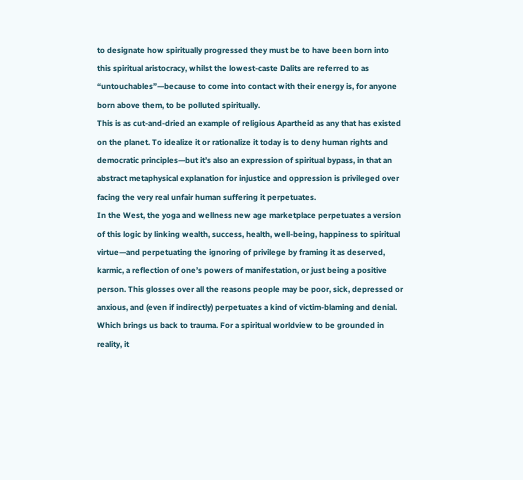to designate how spiritually progressed they must be to have been born into this spiritual aristocracy, whilst the lowest-caste Dalits are referred to as “untouchables”—because to come into contact with their energy is, for anyone born above them, to be polluted spiritually.
This is as cut-and-dried an example of religious Apartheid as any that has existed on the planet. To idealize it or rationalize it today is to deny human rights and democratic principles—but it’s also an expression of spiritual bypass, in that an abstract metaphysical explanation for injustice and oppression is privileged over facing the very real unfair human suffering it perpetuates.
In the West, the yoga and wellness new age marketplace perpetuates a version of this logic by linking wealth, success, health, well-being, happiness to spiritual virtue—and perpetuating the ignoring of privilege by framing it as deserved, karmic, a reflection of one’s powers of manifestation, or just being a positive person. This glosses over all the reasons people may be poor, sick, depressed or anxious, and (even if indirectly) perpetuates a kind of victim-blaming and denial.
Which brings us back to trauma. For a spiritual worldview to be grounded in reality, it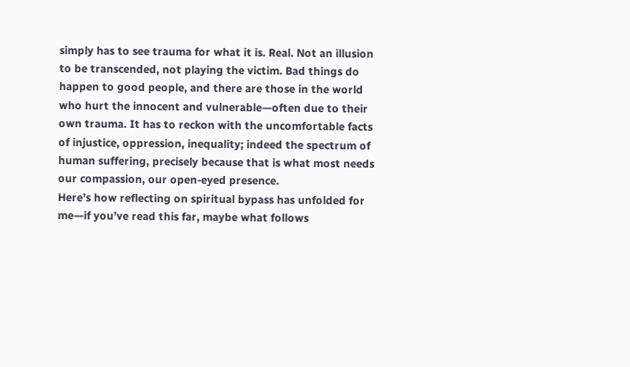simply has to see trauma for what it is. Real. Not an illusion to be transcended, not playing the victim. Bad things do happen to good people, and there are those in the world who hurt the innocent and vulnerable—often due to their own trauma. It has to reckon with the uncomfortable facts of injustice, oppression, inequality; indeed the spectrum of human suffering, precisely because that is what most needs our compassion, our open-eyed presence.
Here’s how reflecting on spiritual bypass has unfolded for me—if you’ve read this far, maybe what follows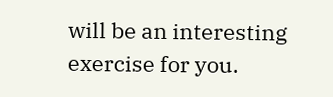will be an interesting exercise for you.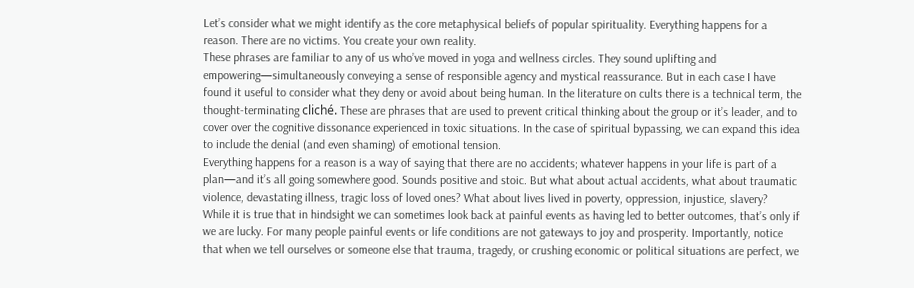Let’s consider what we might identify as the core metaphysical beliefs of popular spirituality. Everything happens for a reason. There are no victims. You create your own reality.
These phrases are familiar to any of us who’ve moved in yoga and wellness circles. They sound uplifting and empowering—simultaneously conveying a sense of responsible agency and mystical reassurance. But in each case I have found it useful to consider what they deny or avoid about being human. In the literature on cults there is a technical term, the thought-terminating cliché. These are phrases that are used to prevent critical thinking about the group or it’s leader, and to cover over the cognitive dissonance experienced in toxic situations. In the case of spiritual bypassing, we can expand this idea to include the denial (and even shaming) of emotional tension.
Everything happens for a reason is a way of saying that there are no accidents; whatever happens in your life is part of a plan—and it’s all going somewhere good. Sounds positive and stoic. But what about actual accidents, what about traumatic violence, devastating illness, tragic loss of loved ones? What about lives lived in poverty, oppression, injustice, slavery?
While it is true that in hindsight we can sometimes look back at painful events as having led to better outcomes, that’s only if we are lucky. For many people painful events or life conditions are not gateways to joy and prosperity. Importantly, notice that when we tell ourselves or someone else that trauma, tragedy, or crushing economic or political situations are perfect, we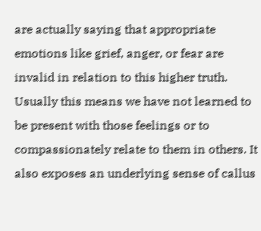are actually saying that appropriate emotions like grief, anger, or fear are invalid in relation to this higher truth.
Usually this means we have not learned to be present with those feelings or to compassionately relate to them in others. It also exposes an underlying sense of callus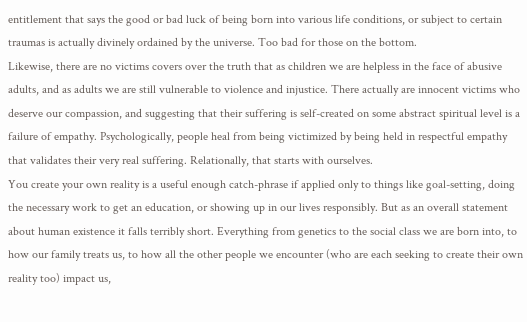entitlement that says the good or bad luck of being born into various life conditions, or subject to certain traumas is actually divinely ordained by the universe. Too bad for those on the bottom.
Likewise, there are no victims covers over the truth that as children we are helpless in the face of abusive adults, and as adults we are still vulnerable to violence and injustice. There actually are innocent victims who deserve our compassion, and suggesting that their suffering is self-created on some abstract spiritual level is a failure of empathy. Psychologically, people heal from being victimized by being held in respectful empathy that validates their very real suffering. Relationally, that starts with ourselves.
You create your own reality is a useful enough catch-phrase if applied only to things like goal-setting, doing the necessary work to get an education, or showing up in our lives responsibly. But as an overall statement about human existence it falls terribly short. Everything from genetics to the social class we are born into, to how our family treats us, to how all the other people we encounter (who are each seeking to create their own reality too) impact us,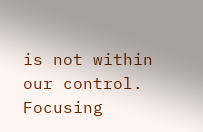is not within our control.
Focusing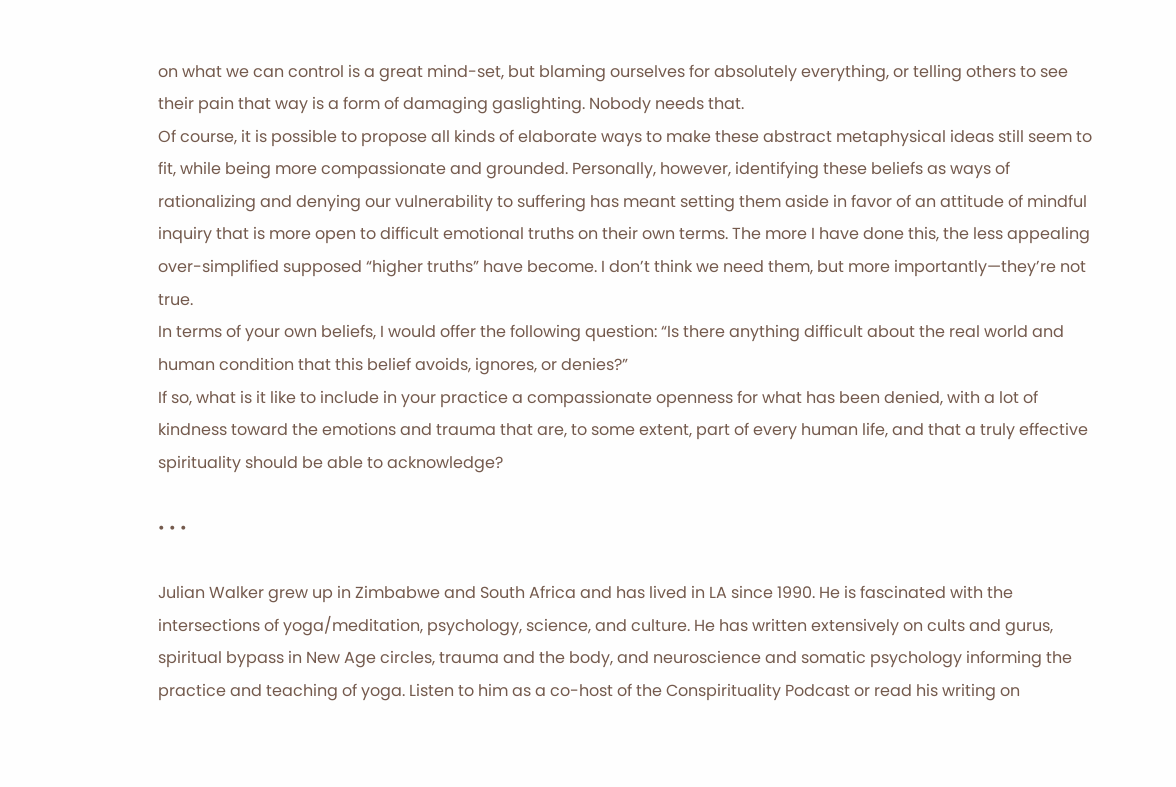on what we can control is a great mind-set, but blaming ourselves for absolutely everything, or telling others to see their pain that way is a form of damaging gaslighting. Nobody needs that.
Of course, it is possible to propose all kinds of elaborate ways to make these abstract metaphysical ideas still seem to fit, while being more compassionate and grounded. Personally, however, identifying these beliefs as ways of rationalizing and denying our vulnerability to suffering has meant setting them aside in favor of an attitude of mindful inquiry that is more open to difficult emotional truths on their own terms. The more I have done this, the less appealing over-simplified supposed “higher truths” have become. I don’t think we need them, but more importantly—they’re not true.
In terms of your own beliefs, I would offer the following question: “Is there anything difficult about the real world and human condition that this belief avoids, ignores, or denies?”
If so, what is it like to include in your practice a compassionate openness for what has been denied, with a lot of kindness toward the emotions and trauma that are, to some extent, part of every human life, and that a truly effective spirituality should be able to acknowledge?

• • •

Julian Walker grew up in Zimbabwe and South Africa and has lived in LA since 1990. He is fascinated with the intersections of yoga/meditation, psychology, science, and culture. He has written extensively on cults and gurus, spiritual bypass in New Age circles, trauma and the body, and neuroscience and somatic psychology informing the practice and teaching of yoga. Listen to him as a co-host of the Conspirituality Podcast or read his writing on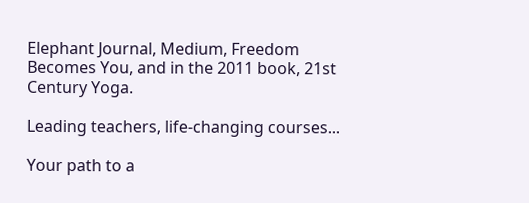Elephant Journal, Medium, Freedom Becomes You, and in the 2011 book, 21st Century Yoga.

Leading teachers, life-changing courses...

Your path to a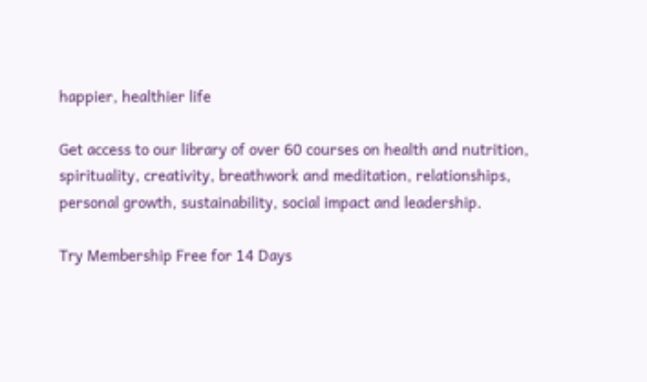happier, healthier life

Get access to our library of over 60 courses on health and nutrition, spirituality, creativity, breathwork and meditation, relationships, personal growth, sustainability, social impact and leadership.

Try Membership Free for 14 Days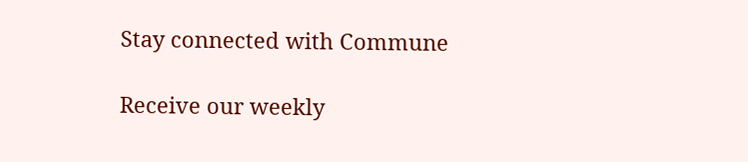Stay connected with Commune

Receive our weekly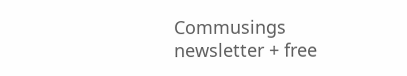Commusings newsletter + free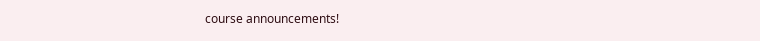course announcements!